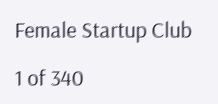Female Startup Club

1 of 340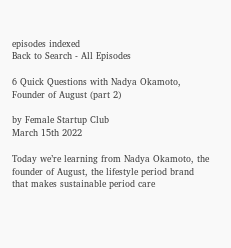episodes indexed
Back to Search - All Episodes

6 Quick Questions with Nadya Okamoto, Founder of August (part 2)

by Female Startup Club
March 15th 2022

Today we’re learning from Nadya Okamoto, the founder of August, the lifestyle period brand that makes sustainable period care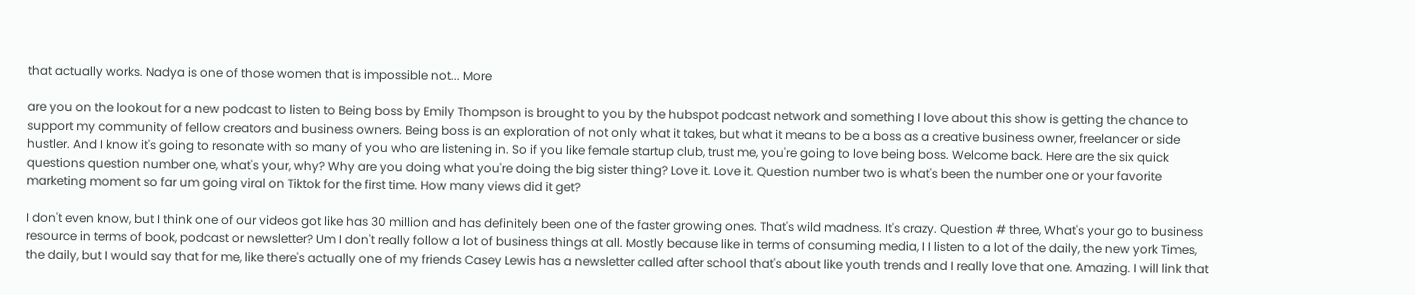that actually works. Nadya is one of those women that is impossible not... More

are you on the lookout for a new podcast to listen to Being boss by Emily Thompson is brought to you by the hubspot podcast network and something I love about this show is getting the chance to support my community of fellow creators and business owners. Being boss is an exploration of not only what it takes, but what it means to be a boss as a creative business owner, freelancer or side hustler. And I know it's going to resonate with so many of you who are listening in. So if you like female startup club, trust me, you're going to love being boss. Welcome back. Here are the six quick questions question number one, what's your, why? Why are you doing what you're doing the big sister thing? Love it. Love it. Question number two is what's been the number one or your favorite marketing moment so far um going viral on Tiktok for the first time. How many views did it get?

I don't even know, but I think one of our videos got like has 30 million and has definitely been one of the faster growing ones. That's wild madness. It's crazy. Question # three, What's your go to business resource in terms of book, podcast or newsletter? Um I don't really follow a lot of business things at all. Mostly because like in terms of consuming media, I I listen to a lot of the daily, the new york Times, the daily, but I would say that for me, like there's actually one of my friends Casey Lewis has a newsletter called after school that's about like youth trends and I really love that one. Amazing. I will link that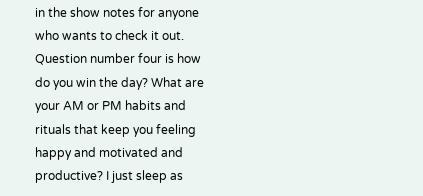in the show notes for anyone who wants to check it out. Question number four is how do you win the day? What are your AM or PM habits and rituals that keep you feeling happy and motivated and productive? I just sleep as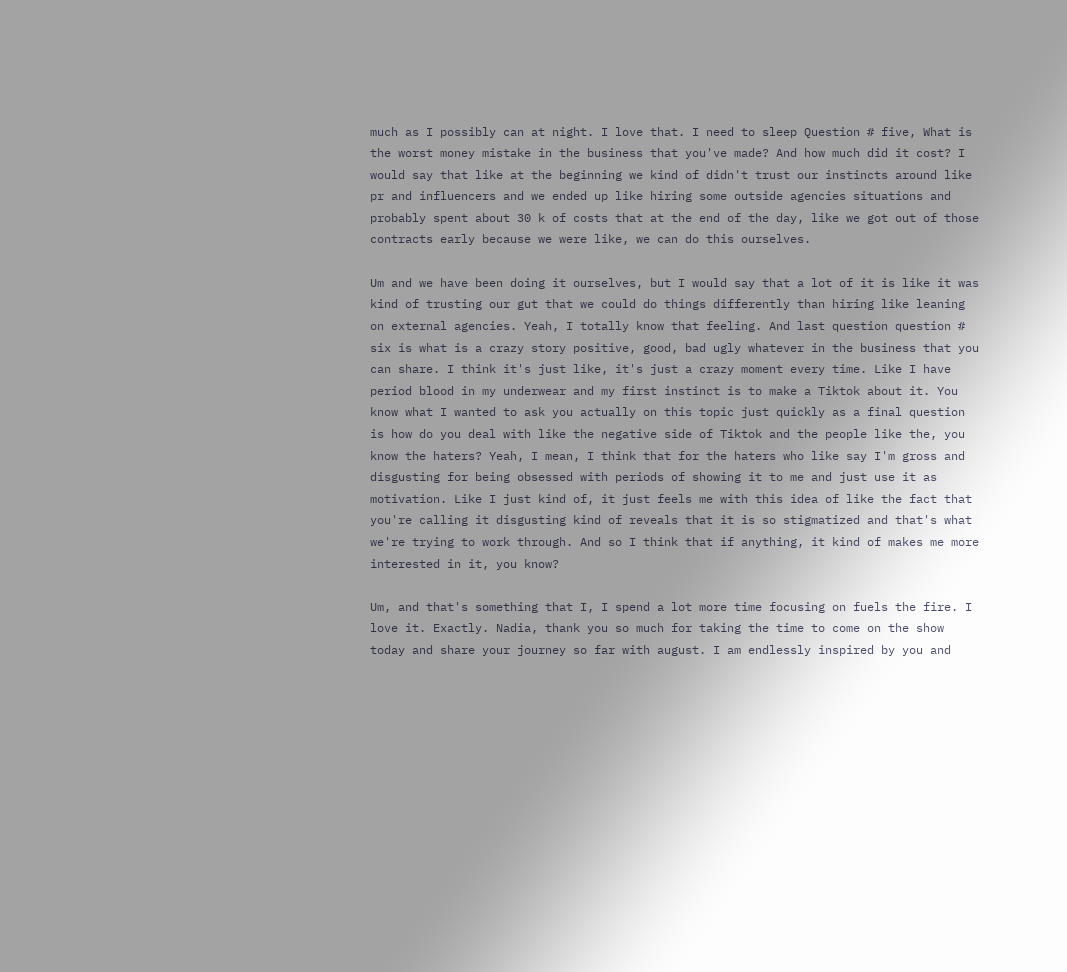much as I possibly can at night. I love that. I need to sleep Question # five, What is the worst money mistake in the business that you've made? And how much did it cost? I would say that like at the beginning we kind of didn't trust our instincts around like pr and influencers and we ended up like hiring some outside agencies situations and probably spent about 30 k of costs that at the end of the day, like we got out of those contracts early because we were like, we can do this ourselves.

Um and we have been doing it ourselves, but I would say that a lot of it is like it was kind of trusting our gut that we could do things differently than hiring like leaning on external agencies. Yeah, I totally know that feeling. And last question question # six is what is a crazy story positive, good, bad ugly whatever in the business that you can share. I think it's just like, it's just a crazy moment every time. Like I have period blood in my underwear and my first instinct is to make a Tiktok about it. You know what I wanted to ask you actually on this topic just quickly as a final question is how do you deal with like the negative side of Tiktok and the people like the, you know the haters? Yeah, I mean, I think that for the haters who like say I'm gross and disgusting for being obsessed with periods of showing it to me and just use it as motivation. Like I just kind of, it just feels me with this idea of like the fact that you're calling it disgusting kind of reveals that it is so stigmatized and that's what we're trying to work through. And so I think that if anything, it kind of makes me more interested in it, you know?

Um, and that's something that I, I spend a lot more time focusing on fuels the fire. I love it. Exactly. Nadia, thank you so much for taking the time to come on the show today and share your journey so far with august. I am endlessly inspired by you and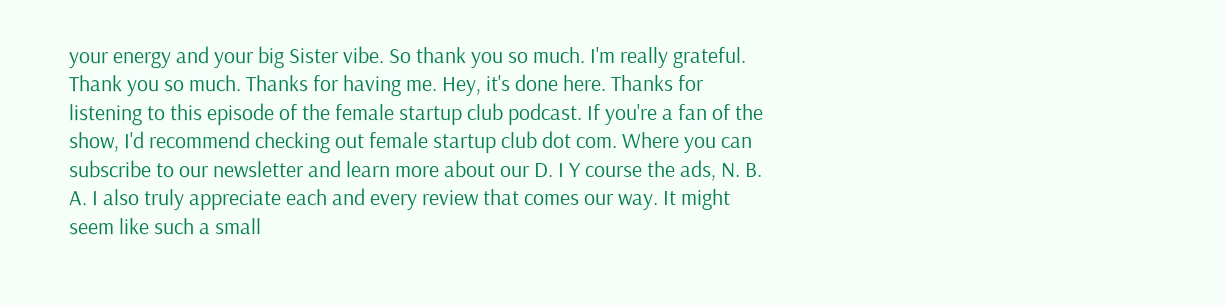your energy and your big Sister vibe. So thank you so much. I'm really grateful. Thank you so much. Thanks for having me. Hey, it's done here. Thanks for listening to this episode of the female startup club podcast. If you're a fan of the show, I'd recommend checking out female startup club dot com. Where you can subscribe to our newsletter and learn more about our D. I Y course the ads, N. B. A. I also truly appreciate each and every review that comes our way. It might seem like such a small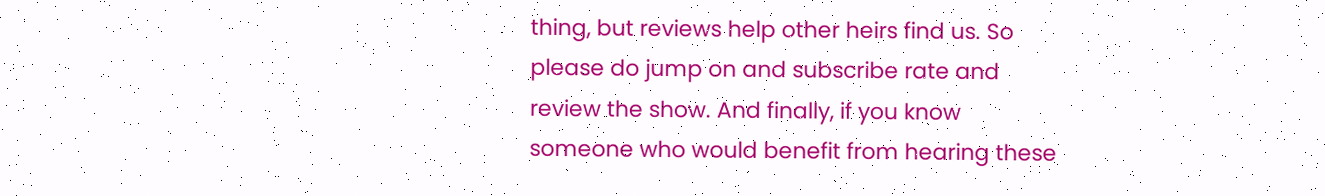thing, but reviews help other heirs find us. So please do jump on and subscribe rate and review the show. And finally, if you know someone who would benefit from hearing these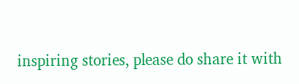inspiring stories, please do share it with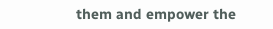them and empower the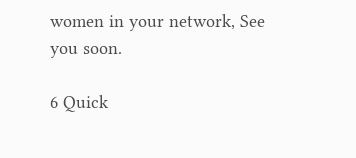women in your network, See you soon.

6 Quick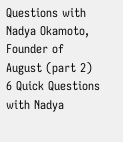Questions with Nadya Okamoto, Founder of August (part 2)
6 Quick Questions with Nadya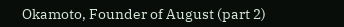Okamoto, Founder of August (part 2)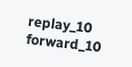replay_10 forward_10